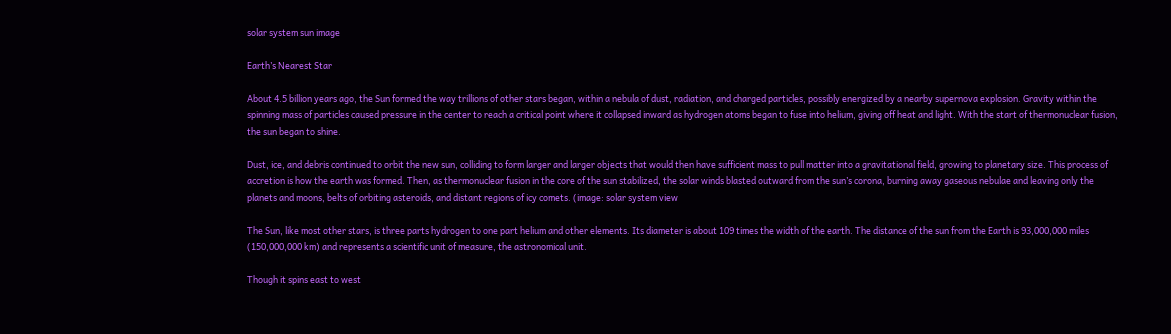solar system sun image

Earth’s Nearest Star

About 4.5 billion years ago, the Sun formed the way trillions of other stars began, within a nebula of dust, radiation, and charged particles, possibly energized by a nearby supernova explosion. Gravity within the spinning mass of particles caused pressure in the center to reach a critical point where it collapsed inward as hydrogen atoms began to fuse into helium, giving off heat and light. With the start of thermonuclear fusion, the sun began to shine.

Dust, ice, and debris continued to orbit the new sun, colliding to form larger and larger objects that would then have sufficient mass to pull matter into a gravitational field, growing to planetary size. This process of accretion is how the earth was formed. Then, as thermonuclear fusion in the core of the sun stabilized, the solar winds blasted outward from the sun’s corona, burning away gaseous nebulae and leaving only the planets and moons, belts of orbiting asteroids, and distant regions of icy comets. (image: solar system view

The Sun, like most other stars, is three parts hydrogen to one part helium and other elements. Its diameter is about 109 times the width of the earth. The distance of the sun from the Earth is 93,000,000 miles (150,000,000 km) and represents a scientific unit of measure, the astronomical unit.

Though it spins east to west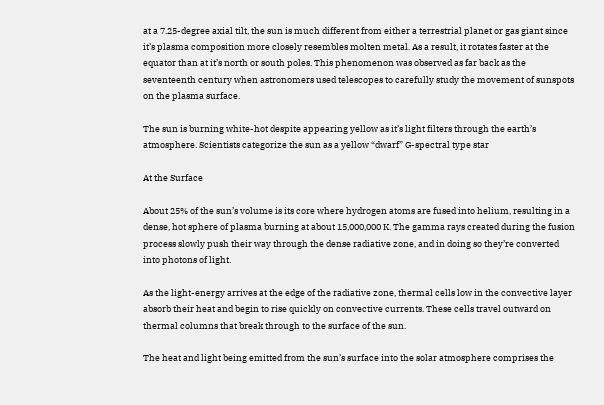at a 7.25-degree axial tilt, the sun is much different from either a terrestrial planet or gas giant since it’s plasma composition more closely resembles molten metal. As a result, it rotates faster at the equator than at it’s north or south poles. This phenomenon was observed as far back as the seventeenth century when astronomers used telescopes to carefully study the movement of sunspots on the plasma surface.

The sun is burning white-hot despite appearing yellow as it’s light filters through the earth’s atmosphere. Scientists categorize the sun as a yellow “dwarf” G-spectral type star

At the Surface

About 25% of the sun’s volume is its core where hydrogen atoms are fused into helium, resulting in a dense, hot sphere of plasma burning at about 15,000,000 K. The gamma rays created during the fusion process slowly push their way through the dense radiative zone, and in doing so they’re converted into photons of light.

As the light-energy arrives at the edge of the radiative zone, thermal cells low in the convective layer absorb their heat and begin to rise quickly on convective currents. These cells travel outward on thermal columns that break through to the surface of the sun.

The heat and light being emitted from the sun’s surface into the solar atmosphere comprises the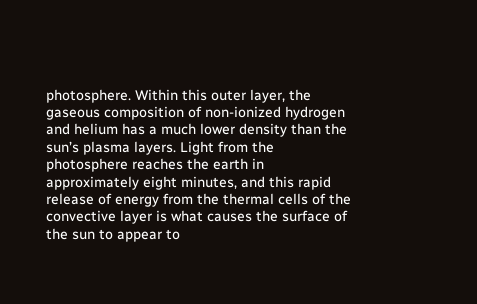photosphere. Within this outer layer, the gaseous composition of non-ionized hydrogen and helium has a much lower density than the sun’s plasma layers. Light from the photosphere reaches the earth in approximately eight minutes, and this rapid release of energy from the thermal cells of the convective layer is what causes the surface of the sun to appear to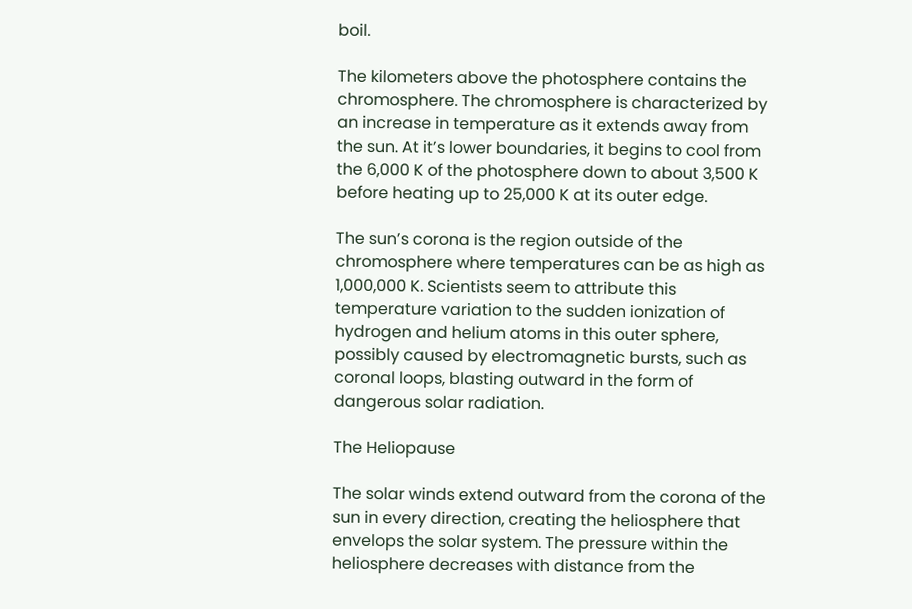boil.

The kilometers above the photosphere contains the chromosphere. The chromosphere is characterized by an increase in temperature as it extends away from the sun. At it’s lower boundaries, it begins to cool from the 6,000 K of the photosphere down to about 3,500 K before heating up to 25,000 K at its outer edge.

The sun’s corona is the region outside of the chromosphere where temperatures can be as high as 1,000,000 K. Scientists seem to attribute this temperature variation to the sudden ionization of hydrogen and helium atoms in this outer sphere, possibly caused by electromagnetic bursts, such as coronal loops, blasting outward in the form of dangerous solar radiation.

The Heliopause

The solar winds extend outward from the corona of the sun in every direction, creating the heliosphere that envelops the solar system. The pressure within the heliosphere decreases with distance from the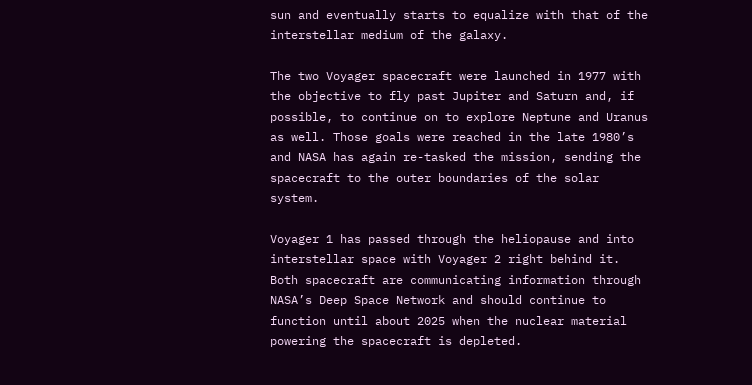sun and eventually starts to equalize with that of the interstellar medium of the galaxy.

The two Voyager spacecraft were launched in 1977 with the objective to fly past Jupiter and Saturn and, if possible, to continue on to explore Neptune and Uranus as well. Those goals were reached in the late 1980’s and NASA has again re-tasked the mission, sending the spacecraft to the outer boundaries of the solar system.

Voyager 1 has passed through the heliopause and into interstellar space with Voyager 2 right behind it. Both spacecraft are communicating information through NASA’s Deep Space Network and should continue to function until about 2025 when the nuclear material powering the spacecraft is depleted.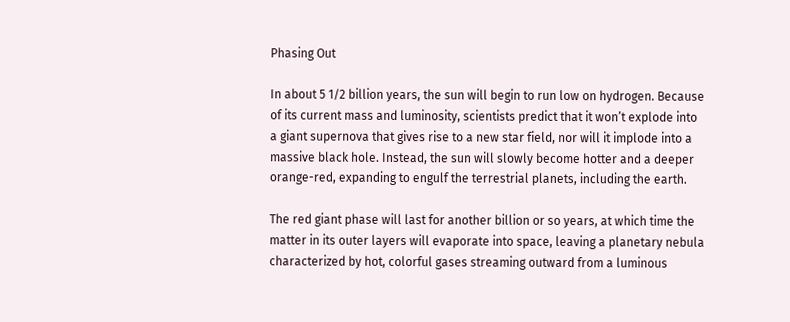Phasing Out

In about 5 1/2 billion years, the sun will begin to run low on hydrogen. Because of its current mass and luminosity, scientists predict that it won’t explode into a giant supernova that gives rise to a new star field, nor will it implode into a massive black hole. Instead, the sun will slowly become hotter and a deeper orange-red, expanding to engulf the terrestrial planets, including the earth.

The red giant phase will last for another billion or so years, at which time the matter in its outer layers will evaporate into space, leaving a planetary nebula characterized by hot, colorful gases streaming outward from a luminous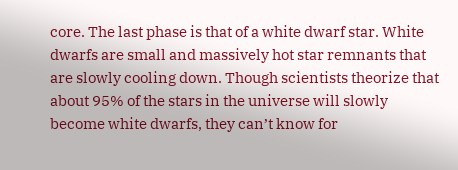core. The last phase is that of a white dwarf star. White dwarfs are small and massively hot star remnants that are slowly cooling down. Though scientists theorize that about 95% of the stars in the universe will slowly become white dwarfs, they can’t know for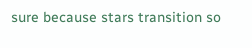sure because stars transition so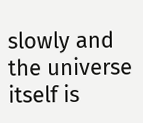slowly and the universe itself is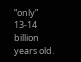“only” 13-14 billion years old.